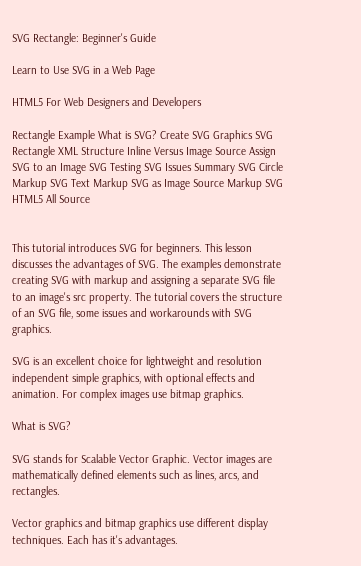SVG Rectangle: Beginner's Guide

Learn to Use SVG in a Web Page

HTML5 For Web Designers and Developers

Rectangle Example What is SVG? Create SVG Graphics SVG Rectangle XML Structure Inline Versus Image Source Assign SVG to an Image SVG Testing SVG Issues Summary SVG Circle Markup SVG Text Markup SVG as Image Source Markup SVG HTML5 All Source


This tutorial introduces SVG for beginners. This lesson discusses the advantages of SVG. The examples demonstrate creating SVG with markup and assigning a separate SVG file to an image's src property. The tutorial covers the structure of an SVG file, some issues and workarounds with SVG graphics.

SVG is an excellent choice for lightweight and resolution independent simple graphics, with optional effects and animation. For complex images use bitmap graphics.

What is SVG?

SVG stands for Scalable Vector Graphic. Vector images are mathematically defined elements such as lines, arcs, and rectangles.

Vector graphics and bitmap graphics use different display techniques. Each has it's advantages.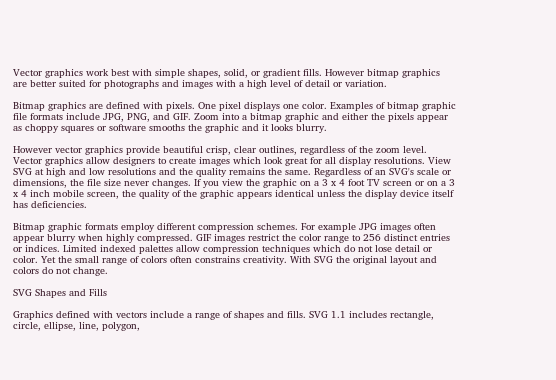Vector graphics work best with simple shapes, solid, or gradient fills. However bitmap graphics are better suited for photographs and images with a high level of detail or variation.

Bitmap graphics are defined with pixels. One pixel displays one color. Examples of bitmap graphic file formats include JPG, PNG, and GIF. Zoom into a bitmap graphic and either the pixels appear as choppy squares or software smooths the graphic and it looks blurry.

However vector graphics provide beautiful crisp, clear outlines, regardless of the zoom level. Vector graphics allow designers to create images which look great for all display resolutions. View SVG at high and low resolutions and the quality remains the same. Regardless of an SVG's scale or dimensions, the file size never changes. If you view the graphic on a 3 x 4 foot TV screen or on a 3 x 4 inch mobile screen, the quality of the graphic appears identical unless the display device itself has deficiencies.

Bitmap graphic formats employ different compression schemes. For example JPG images often appear blurry when highly compressed. GIF images restrict the color range to 256 distinct entries or indices. Limited indexed palettes allow compression techniques which do not lose detail or color. Yet the small range of colors often constrains creativity. With SVG the original layout and colors do not change.

SVG Shapes and Fills

Graphics defined with vectors include a range of shapes and fills. SVG 1.1 includes rectangle, circle, ellipse, line, polygon,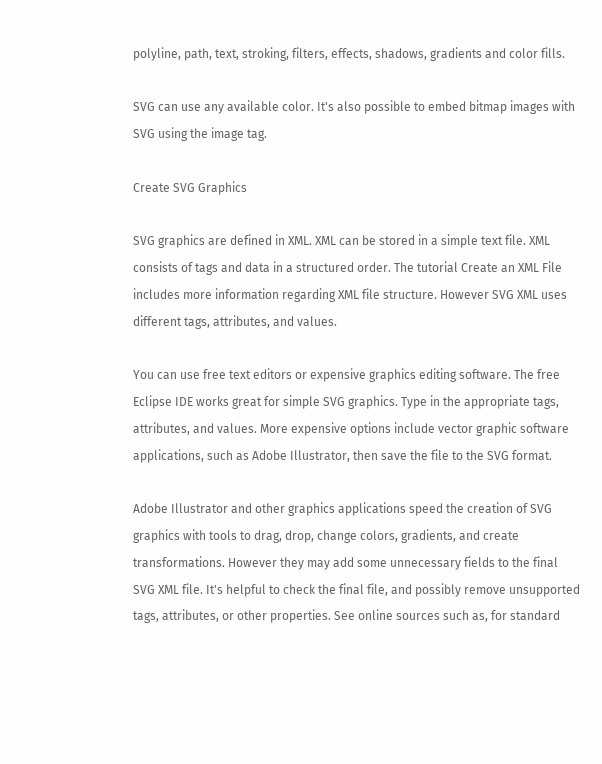polyline, path, text, stroking, filters, effects, shadows, gradients and color fills.

SVG can use any available color. It's also possible to embed bitmap images with SVG using the image tag.

Create SVG Graphics

SVG graphics are defined in XML. XML can be stored in a simple text file. XML consists of tags and data in a structured order. The tutorial Create an XML File includes more information regarding XML file structure. However SVG XML uses different tags, attributes, and values.

You can use free text editors or expensive graphics editing software. The free Eclipse IDE works great for simple SVG graphics. Type in the appropriate tags, attributes, and values. More expensive options include vector graphic software applications, such as Adobe Illustrator, then save the file to the SVG format.

Adobe Illustrator and other graphics applications speed the creation of SVG graphics with tools to drag, drop, change colors, gradients, and create transformations. However they may add some unnecessary fields to the final SVG XML file. It's helpful to check the final file, and possibly remove unsupported tags, attributes, or other properties. See online sources such as, for standard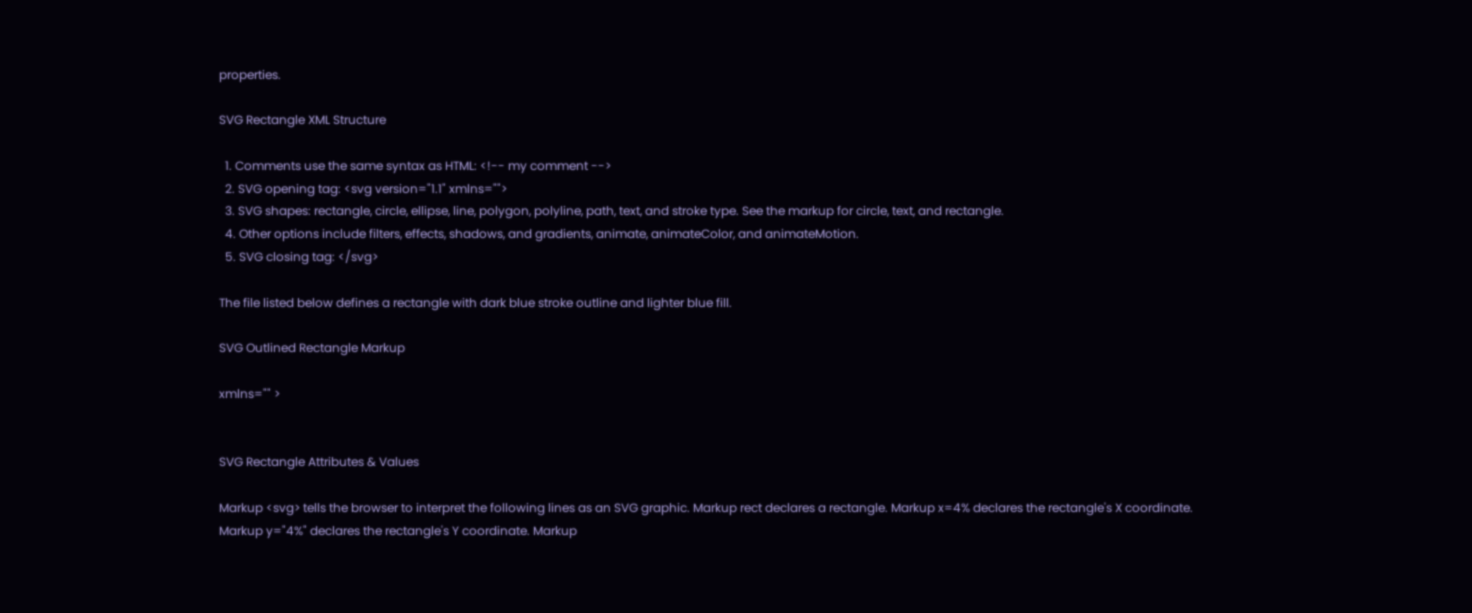properties.

SVG Rectangle XML Structure

  1. Comments use the same syntax as HTML: <!-- my comment -->
  2. SVG opening tag: <svg version="1.1" xmlns="">
  3. SVG shapes: rectangle, circle, ellipse, line, polygon, polyline, path, text, and stroke type. See the markup for circle, text, and rectangle.
  4. Other options include filters, effects, shadows, and gradients, animate, animateColor, and animateMotion.
  5. SVG closing tag: </svg>

The file listed below defines a rectangle with dark blue stroke outline and lighter blue fill.

SVG Outlined Rectangle Markup

xmlns="" >


SVG Rectangle Attributes & Values

Markup <svg> tells the browser to interpret the following lines as an SVG graphic. Markup rect declares a rectangle. Markup x=4% declares the rectangle's X coordinate. Markup y="4%" declares the rectangle's Y coordinate. Markup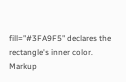fill="#3FA9F5" declares the rectangle's inner color. Markup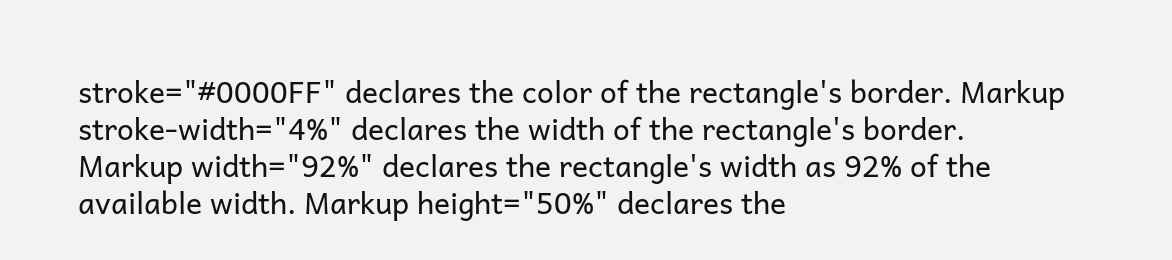stroke="#0000FF" declares the color of the rectangle's border. Markup stroke-width="4%" declares the width of the rectangle's border. Markup width="92%" declares the rectangle's width as 92% of the available width. Markup height="50%" declares the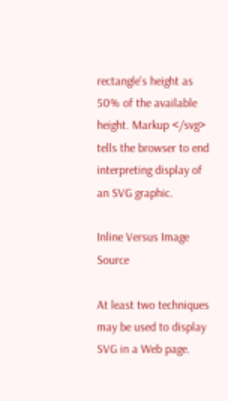rectangle's height as 50% of the available height. Markup </svg> tells the browser to end interpreting display of an SVG graphic.

Inline Versus Image Source

At least two techniques may be used to display SVG in a Web page.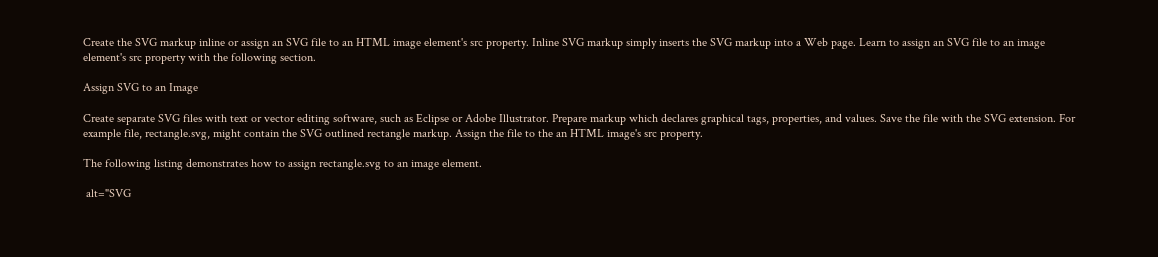Create the SVG markup inline or assign an SVG file to an HTML image element's src property. Inline SVG markup simply inserts the SVG markup into a Web page. Learn to assign an SVG file to an image element's src property with the following section.

Assign SVG to an Image

Create separate SVG files with text or vector editing software, such as Eclipse or Adobe Illustrator. Prepare markup which declares graphical tags, properties, and values. Save the file with the SVG extension. For example file, rectangle.svg, might contain the SVG outlined rectangle markup. Assign the file to the an HTML image's src property.

The following listing demonstrates how to assign rectangle.svg to an image element.

 alt="SVG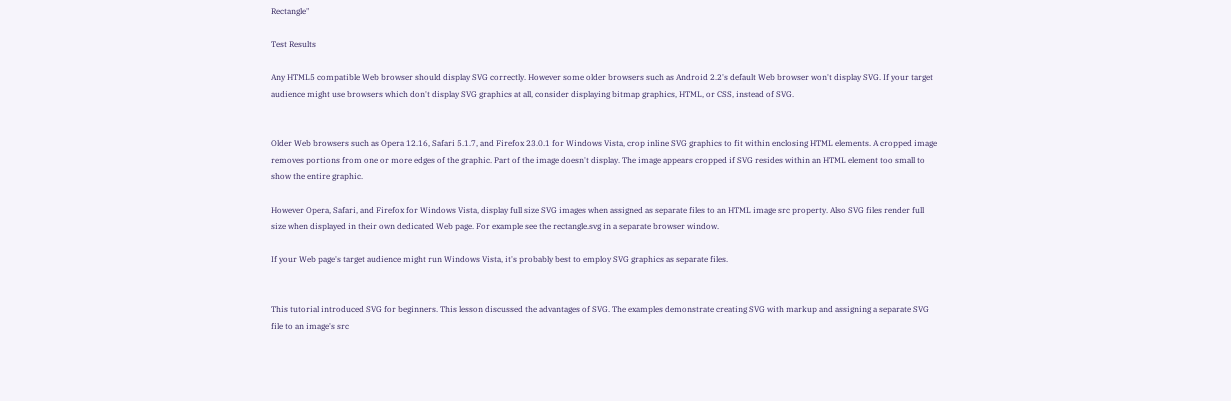Rectangle"

Test Results

Any HTML5 compatible Web browser should display SVG correctly. However some older browsers such as Android 2.2's default Web browser won't display SVG. If your target audience might use browsers which don't display SVG graphics at all, consider displaying bitmap graphics, HTML, or CSS, instead of SVG.


Older Web browsers such as Opera 12.16, Safari 5.1.7, and Firefox 23.0.1 for Windows Vista, crop inline SVG graphics to fit within enclosing HTML elements. A cropped image removes portions from one or more edges of the graphic. Part of the image doesn't display. The image appears cropped if SVG resides within an HTML element too small to show the entire graphic.

However Opera, Safari, and Firefox for Windows Vista, display full size SVG images when assigned as separate files to an HTML image src property. Also SVG files render full size when displayed in their own dedicated Web page. For example see the rectangle.svg in a separate browser window.

If your Web page's target audience might run Windows Vista, it's probably best to employ SVG graphics as separate files.


This tutorial introduced SVG for beginners. This lesson discussed the advantages of SVG. The examples demonstrate creating SVG with markup and assigning a separate SVG file to an image's src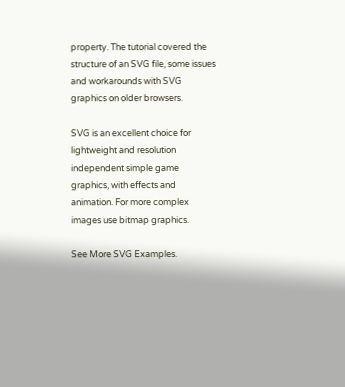property. The tutorial covered the structure of an SVG file, some issues and workarounds with SVG graphics on older browsers.

SVG is an excellent choice for lightweight and resolution independent simple game graphics, with effects and animation. For more complex images use bitmap graphics.

See More SVG Examples.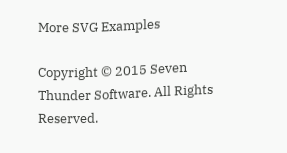More SVG Examples

Copyright © 2015 Seven Thunder Software. All Rights Reserved.